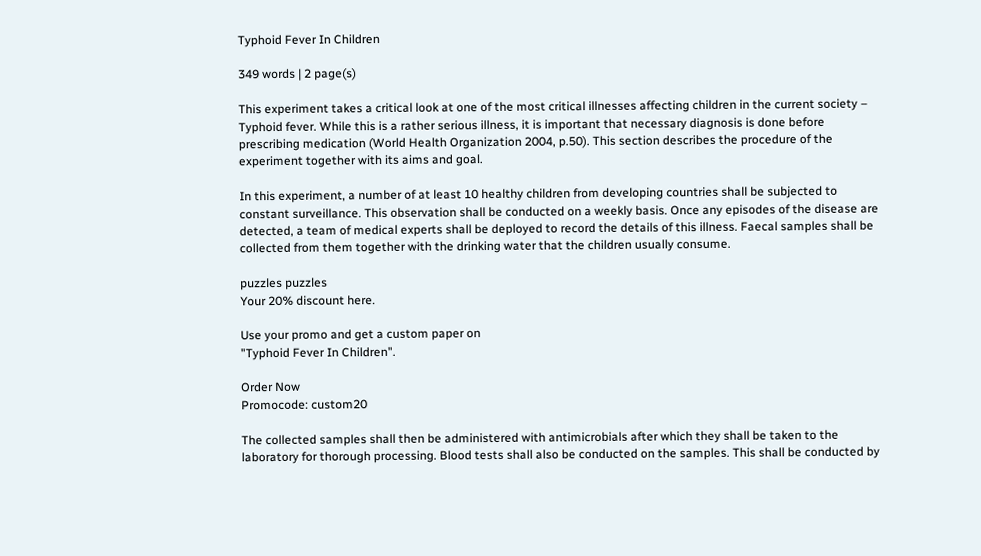Typhoid Fever In Children

349 words | 2 page(s)

This experiment takes a critical look at one of the most critical illnesses affecting children in the current society – Typhoid fever. While this is a rather serious illness, it is important that necessary diagnosis is done before prescribing medication (World Health Organization 2004, p.50). This section describes the procedure of the experiment together with its aims and goal.

In this experiment, a number of at least 10 healthy children from developing countries shall be subjected to constant surveillance. This observation shall be conducted on a weekly basis. Once any episodes of the disease are detected, a team of medical experts shall be deployed to record the details of this illness. Faecal samples shall be collected from them together with the drinking water that the children usually consume.

puzzles puzzles
Your 20% discount here.

Use your promo and get a custom paper on
"Typhoid Fever In Children".

Order Now
Promocode: custom20

The collected samples shall then be administered with antimicrobials after which they shall be taken to the laboratory for thorough processing. Blood tests shall also be conducted on the samples. This shall be conducted by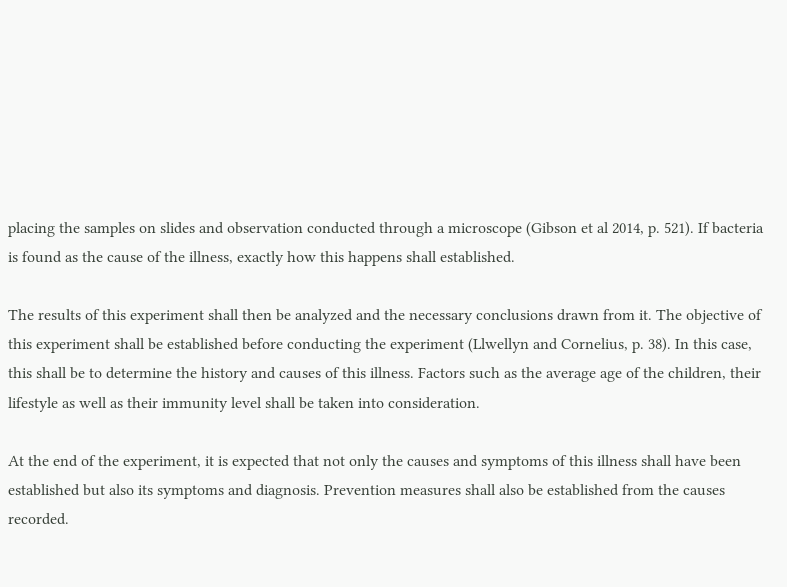placing the samples on slides and observation conducted through a microscope (Gibson et al 2014, p. 521). If bacteria is found as the cause of the illness, exactly how this happens shall established.

The results of this experiment shall then be analyzed and the necessary conclusions drawn from it. The objective of this experiment shall be established before conducting the experiment (Llwellyn and Cornelius, p. 38). In this case, this shall be to determine the history and causes of this illness. Factors such as the average age of the children, their lifestyle as well as their immunity level shall be taken into consideration.

At the end of the experiment, it is expected that not only the causes and symptoms of this illness shall have been established but also its symptoms and diagnosis. Prevention measures shall also be established from the causes recorded.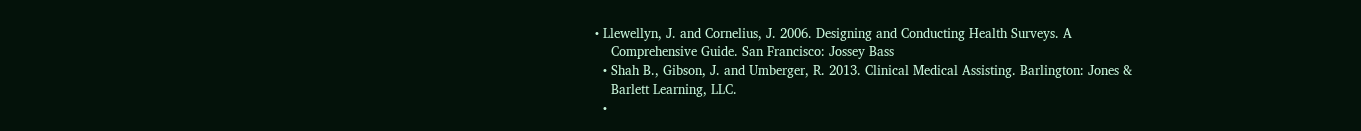• Llewellyn, J. and Cornelius, J. 2006. Designing and Conducting Health Surveys. A
    Comprehensive Guide. San Francisco: Jossey Bass
  • Shah B., Gibson, J. and Umberger, R. 2013. Clinical Medical Assisting. Barlington: Jones &
    Barlett Learning, LLC.
  •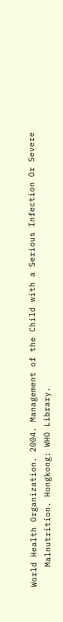World Health Organization. 2004. Management of the Child with a Serious Infection Or Severe
    Malnutrition. Hongkong: WHO Library.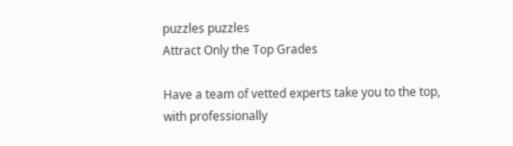puzzles puzzles
Attract Only the Top Grades

Have a team of vetted experts take you to the top, with professionally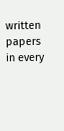written papers in every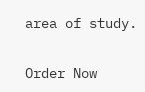area of study.

Order Now